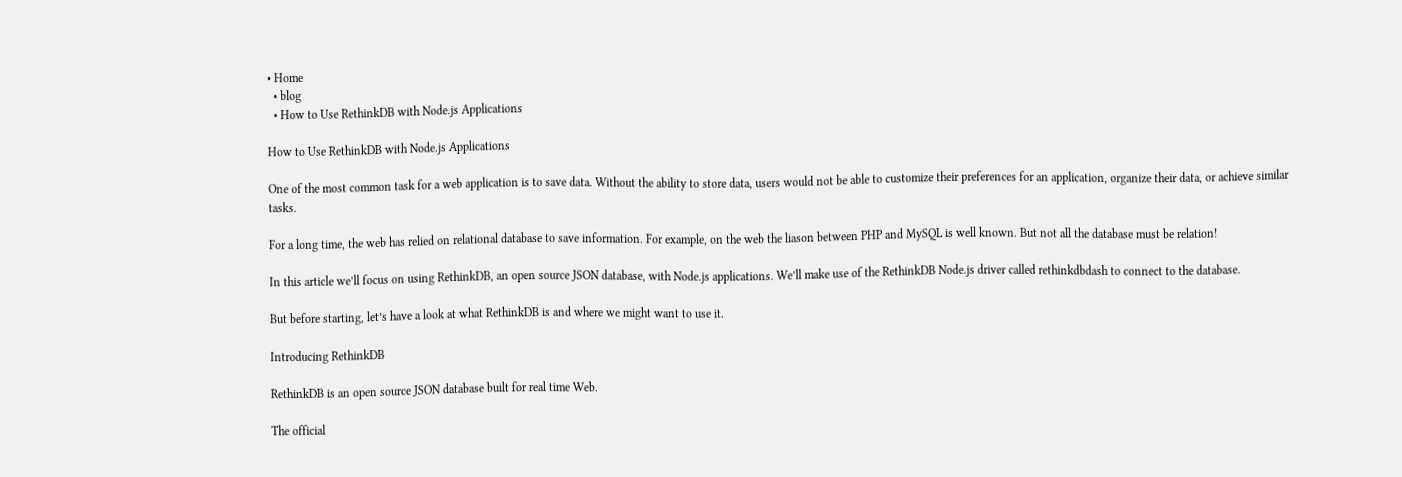• Home
  • blog
  • How to Use RethinkDB with Node.js Applications

How to Use RethinkDB with Node.js Applications

One of the most common task for a web application is to save data. Without the ability to store data, users would not be able to customize their preferences for an application, organize their data, or achieve similar tasks.

For a long time, the web has relied on relational database to save information. For example, on the web the liason between PHP and MySQL is well known. But not all the database must be relation!

In this article we’ll focus on using RethinkDB, an open source JSON database, with Node.js applications. We’ll make use of the RethinkDB Node.js driver called rethinkdbdash to connect to the database.

But before starting, let’s have a look at what RethinkDB is and where we might want to use it.

Introducing RethinkDB

RethinkDB is an open source JSON database built for real time Web.

The official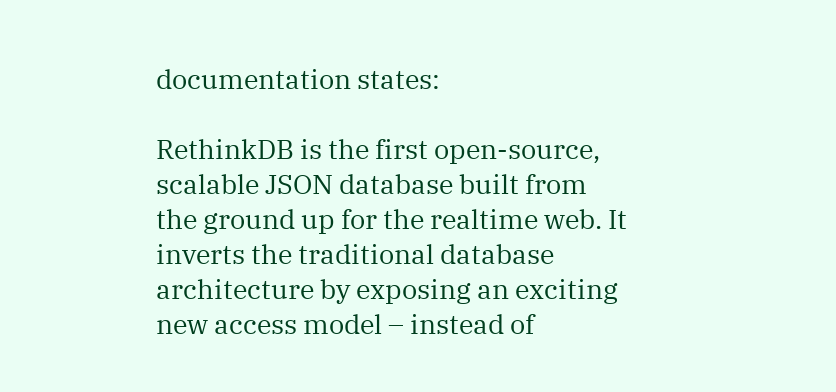documentation states:

RethinkDB is the first open-source, scalable JSON database built from the ground up for the realtime web. It inverts the traditional database architecture by exposing an exciting new access model – instead of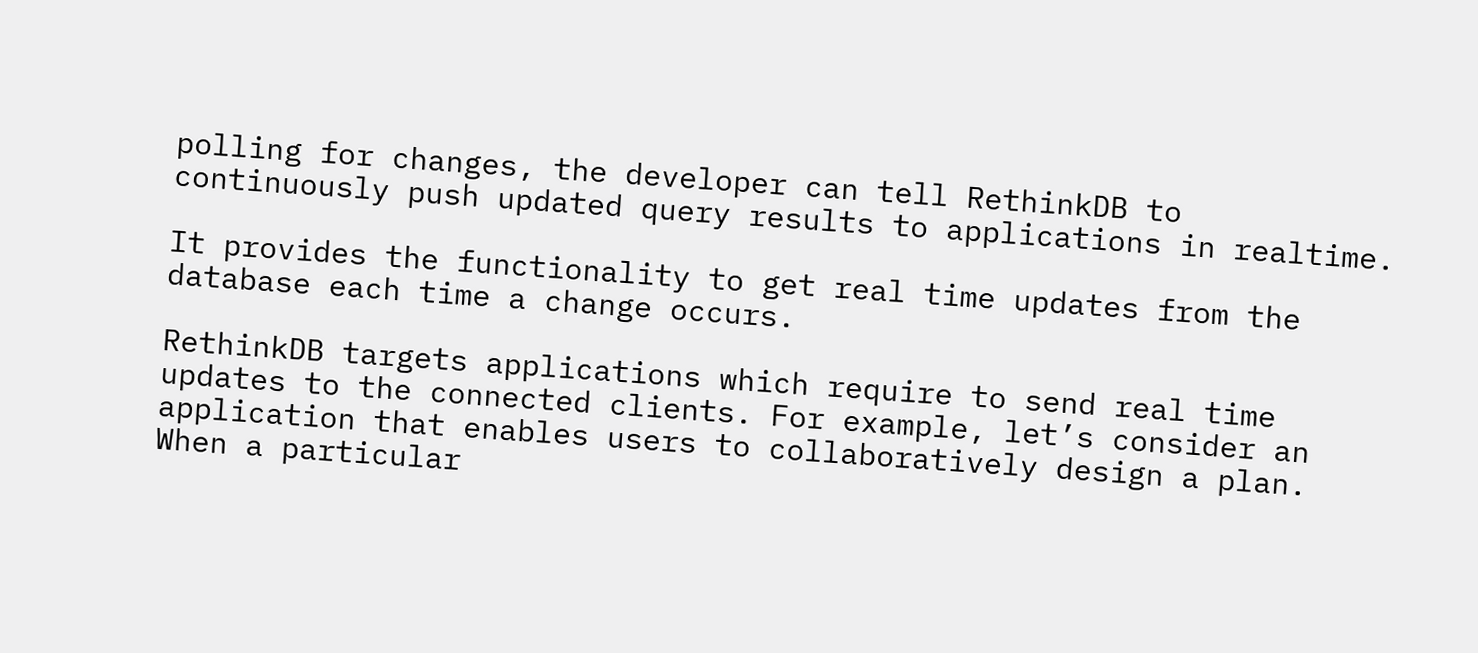polling for changes, the developer can tell RethinkDB to continuously push updated query results to applications in realtime.

It provides the functionality to get real time updates from the database each time a change occurs.

RethinkDB targets applications which require to send real time updates to the connected clients. For example, let’s consider an application that enables users to collaboratively design a plan. When a particular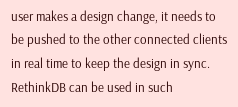user makes a design change, it needs to be pushed to the other connected clients in real time to keep the design in sync. RethinkDB can be used in such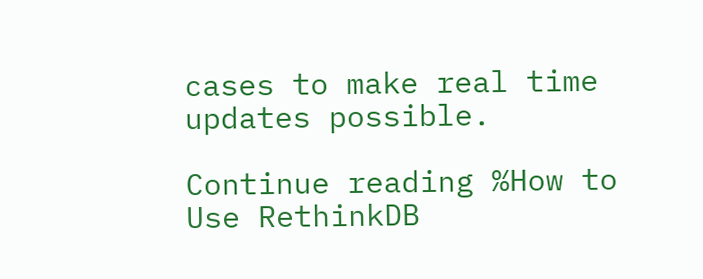cases to make real time updates possible.

Continue reading %How to Use RethinkDB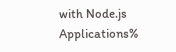with Node.js Applications%